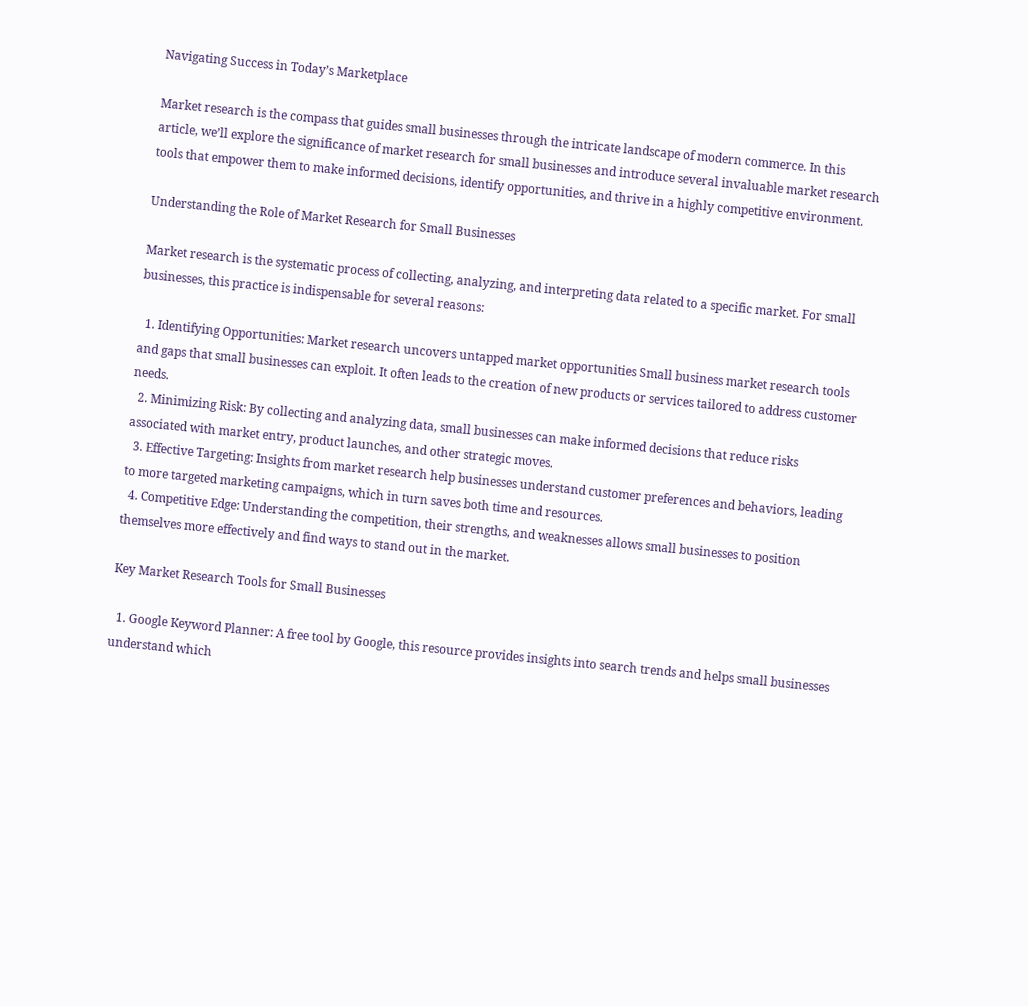Navigating Success in Today’s Marketplace

Market research is the compass that guides small businesses through the intricate landscape of modern commerce. In this article, we’ll explore the significance of market research for small businesses and introduce several invaluable market research tools that empower them to make informed decisions, identify opportunities, and thrive in a highly competitive environment.

Understanding the Role of Market Research for Small Businesses

Market research is the systematic process of collecting, analyzing, and interpreting data related to a specific market. For small businesses, this practice is indispensable for several reasons:

  1. Identifying Opportunities: Market research uncovers untapped market opportunities Small business market research tools and gaps that small businesses can exploit. It often leads to the creation of new products or services tailored to address customer needs.
  2. Minimizing Risk: By collecting and analyzing data, small businesses can make informed decisions that reduce risks associated with market entry, product launches, and other strategic moves.
  3. Effective Targeting: Insights from market research help businesses understand customer preferences and behaviors, leading to more targeted marketing campaigns, which in turn saves both time and resources.
  4. Competitive Edge: Understanding the competition, their strengths, and weaknesses allows small businesses to position themselves more effectively and find ways to stand out in the market.

Key Market Research Tools for Small Businesses

  1. Google Keyword Planner: A free tool by Google, this resource provides insights into search trends and helps small businesses understand which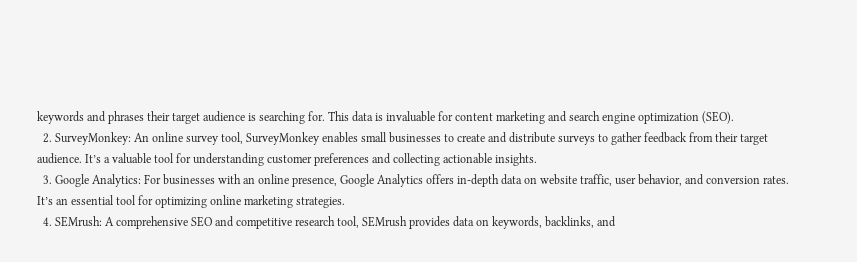keywords and phrases their target audience is searching for. This data is invaluable for content marketing and search engine optimization (SEO).
  2. SurveyMonkey: An online survey tool, SurveyMonkey enables small businesses to create and distribute surveys to gather feedback from their target audience. It’s a valuable tool for understanding customer preferences and collecting actionable insights.
  3. Google Analytics: For businesses with an online presence, Google Analytics offers in-depth data on website traffic, user behavior, and conversion rates. It’s an essential tool for optimizing online marketing strategies.
  4. SEMrush: A comprehensive SEO and competitive research tool, SEMrush provides data on keywords, backlinks, and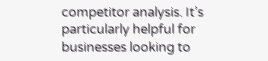competitor analysis. It’s particularly helpful for businesses looking to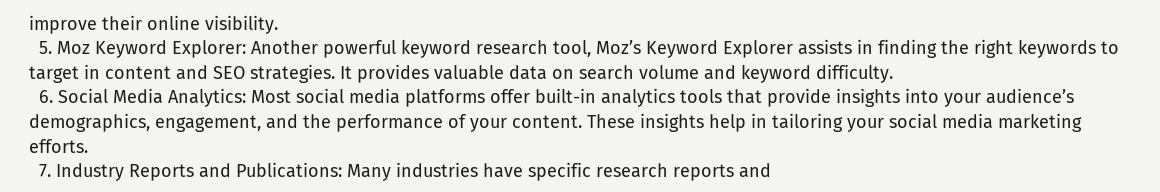improve their online visibility.
  5. Moz Keyword Explorer: Another powerful keyword research tool, Moz’s Keyword Explorer assists in finding the right keywords to target in content and SEO strategies. It provides valuable data on search volume and keyword difficulty.
  6. Social Media Analytics: Most social media platforms offer built-in analytics tools that provide insights into your audience’s demographics, engagement, and the performance of your content. These insights help in tailoring your social media marketing efforts.
  7. Industry Reports and Publications: Many industries have specific research reports and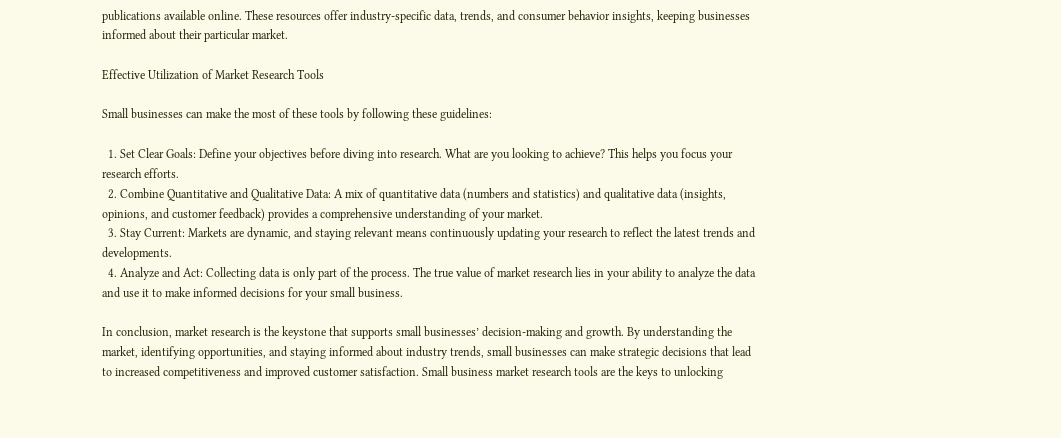publications available online. These resources offer industry-specific data, trends, and consumer behavior insights, keeping businesses informed about their particular market.

Effective Utilization of Market Research Tools

Small businesses can make the most of these tools by following these guidelines:

  1. Set Clear Goals: Define your objectives before diving into research. What are you looking to achieve? This helps you focus your research efforts.
  2. Combine Quantitative and Qualitative Data: A mix of quantitative data (numbers and statistics) and qualitative data (insights, opinions, and customer feedback) provides a comprehensive understanding of your market.
  3. Stay Current: Markets are dynamic, and staying relevant means continuously updating your research to reflect the latest trends and developments.
  4. Analyze and Act: Collecting data is only part of the process. The true value of market research lies in your ability to analyze the data and use it to make informed decisions for your small business.

In conclusion, market research is the keystone that supports small businesses’ decision-making and growth. By understanding the market, identifying opportunities, and staying informed about industry trends, small businesses can make strategic decisions that lead to increased competitiveness and improved customer satisfaction. Small business market research tools are the keys to unlocking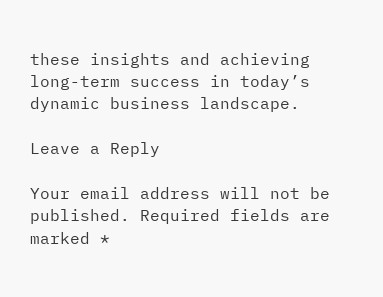these insights and achieving long-term success in today’s dynamic business landscape.

Leave a Reply

Your email address will not be published. Required fields are marked *